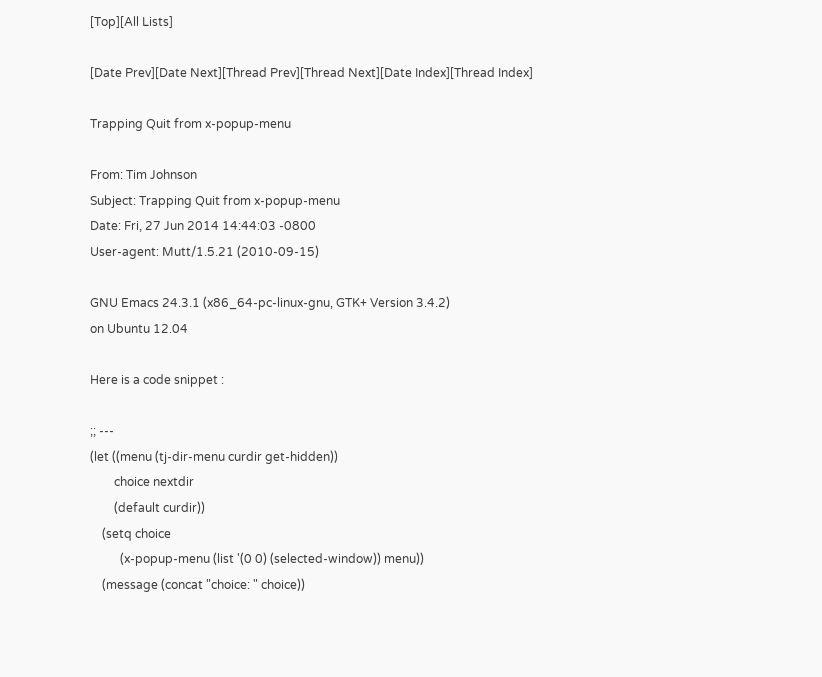[Top][All Lists]

[Date Prev][Date Next][Thread Prev][Thread Next][Date Index][Thread Index]

Trapping Quit from x-popup-menu

From: Tim Johnson
Subject: Trapping Quit from x-popup-menu
Date: Fri, 27 Jun 2014 14:44:03 -0800
User-agent: Mutt/1.5.21 (2010-09-15)

GNU Emacs 24.3.1 (x86_64-pc-linux-gnu, GTK+ Version 3.4.2)
on Ubuntu 12.04

Here is a code snippet :

;; ---
(let ((menu (tj-dir-menu curdir get-hidden))
        choice nextdir
        (default curdir))
    (setq choice
          (x-popup-menu (list '(0 0) (selected-window)) menu))
    (message (concat "choice: " choice))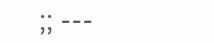;; ---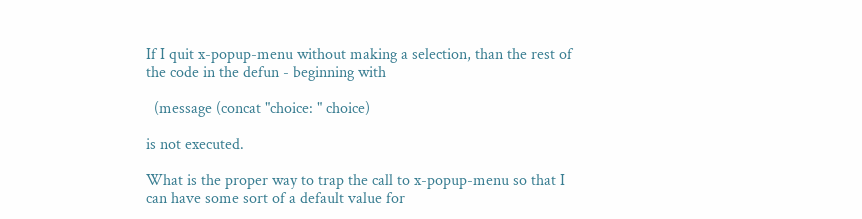If I quit x-popup-menu without making a selection, than the rest of
the code in the defun - beginning with

  (message (concat "choice: " choice)

is not executed.

What is the proper way to trap the call to x-popup-menu so that I
can have some sort of a default value for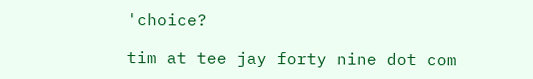'choice?

tim at tee jay forty nine dot com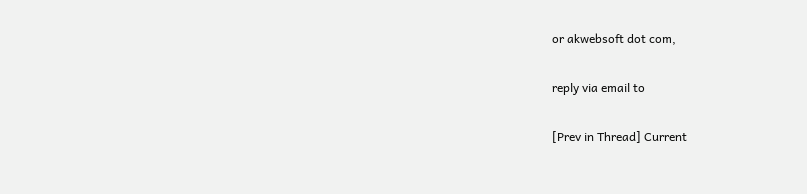or akwebsoft dot com,

reply via email to

[Prev in Thread] Current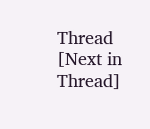Thread [Next in Thread]